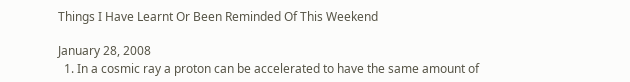Things I Have Learnt Or Been Reminded Of This Weekend

January 28, 2008
  1. In a cosmic ray a proton can be accelerated to have the same amount of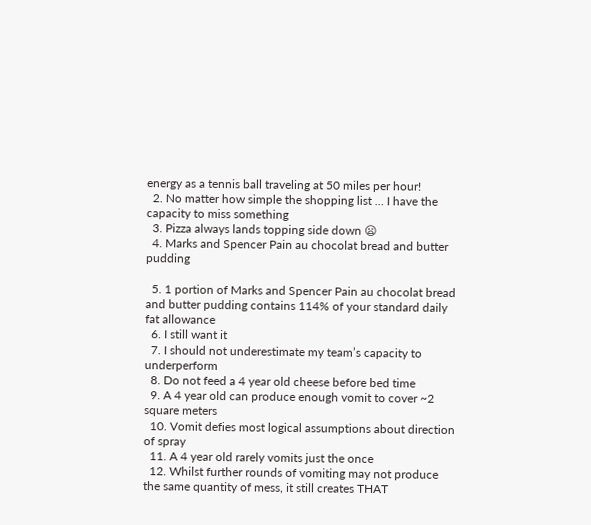energy as a tennis ball traveling at 50 miles per hour!
  2. No matter how simple the shopping list … I have the capacity to miss something
  3. Pizza always lands topping side down 😦
  4. Marks and Spencer Pain au chocolat bread and butter pudding

  5. 1 portion of Marks and Spencer Pain au chocolat bread and butter pudding contains 114% of your standard daily fat allowance
  6. I still want it
  7. I should not underestimate my team’s capacity to underperform
  8. Do not feed a 4 year old cheese before bed time
  9. A 4 year old can produce enough vomit to cover ~2 square meters
  10. Vomit defies most logical assumptions about direction of spray
  11. A 4 year old rarely vomits just the once
  12. Whilst further rounds of vomiting may not produce the same quantity of mess, it still creates THAT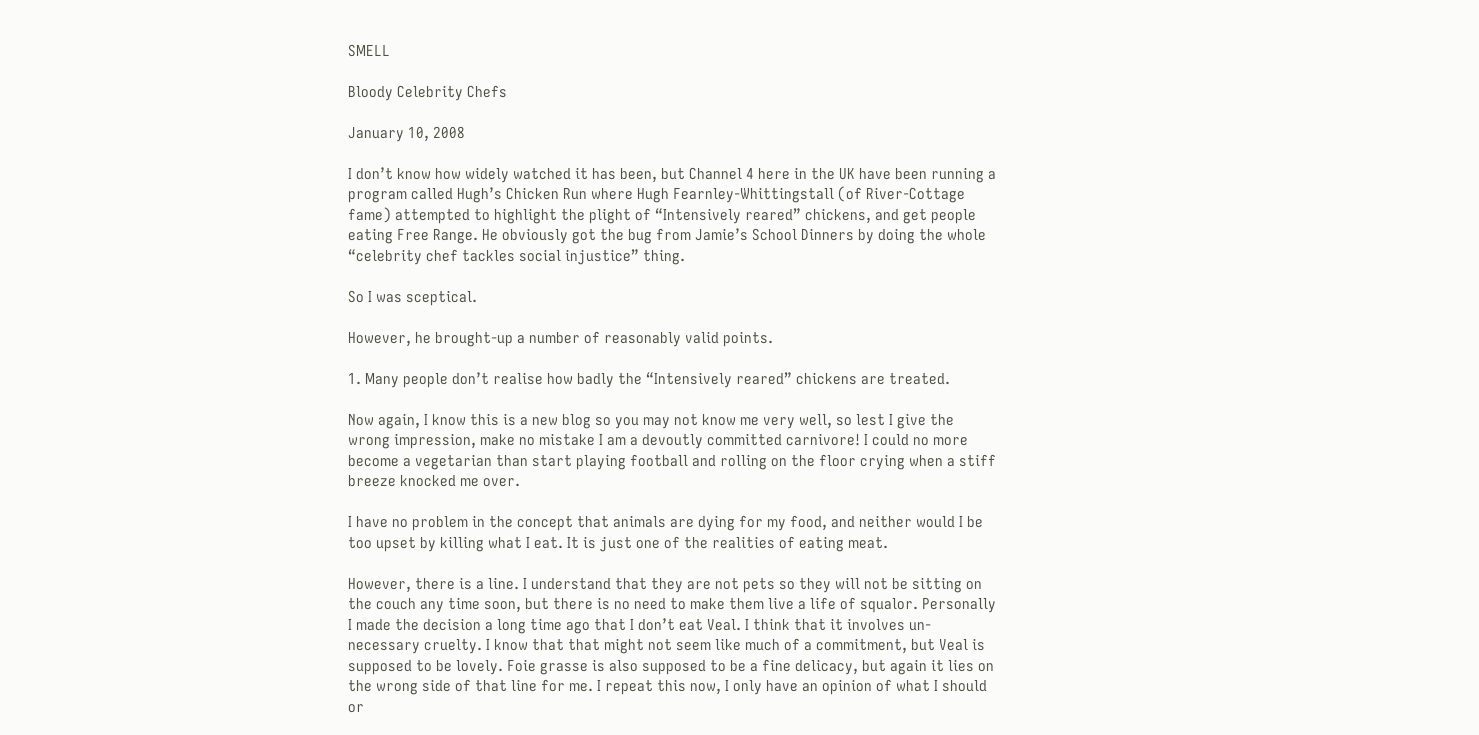SMELL

Bloody Celebrity Chefs

January 10, 2008

I don’t know how widely watched it has been, but Channel 4 here in the UK have been running a program called Hugh’s Chicken Run where Hugh Fearnley-Whittingstall (of River-Cottage fame) attempted to highlight the plight of “Intensively reared” chickens, and get people eating Free Range. He obviously got the bug from Jamie’s School Dinners by doing the whole “celebrity chef tackles social injustice” thing.

So I was sceptical.

However, he brought-up a number of reasonably valid points.

1. Many people don’t realise how badly the “Intensively reared” chickens are treated.

Now again, I know this is a new blog so you may not know me very well, so lest I give the wrong impression, make no mistake I am a devoutly committed carnivore! I could no more become a vegetarian than start playing football and rolling on the floor crying when a stiff breeze knocked me over.

I have no problem in the concept that animals are dying for my food, and neither would I be too upset by killing what I eat. It is just one of the realities of eating meat.

However, there is a line. I understand that they are not pets so they will not be sitting on the couch any time soon, but there is no need to make them live a life of squalor. Personally I made the decision a long time ago that I don’t eat Veal. I think that it involves un-necessary cruelty. I know that that might not seem like much of a commitment, but Veal is supposed to be lovely. Foie grasse is also supposed to be a fine delicacy, but again it lies on the wrong side of that line for me. I repeat this now, I only have an opinion of what I should or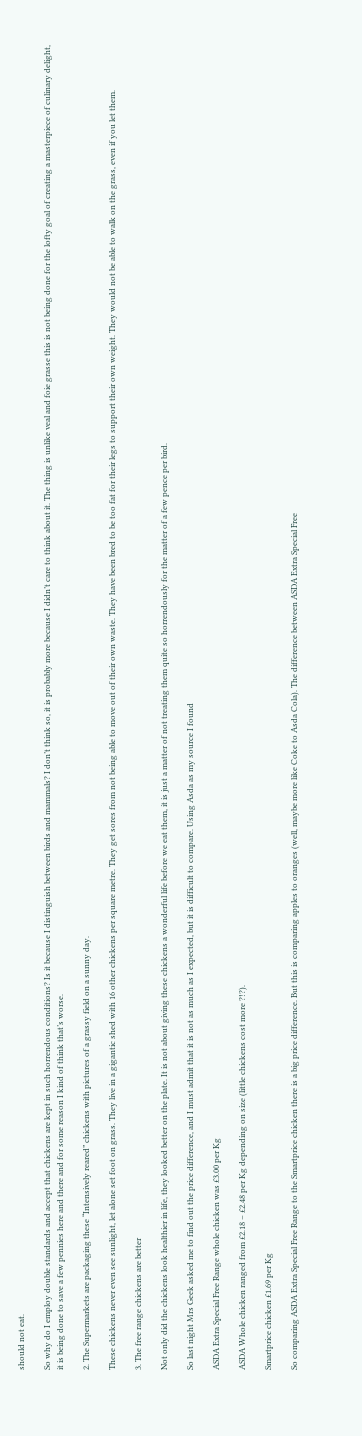should not eat.

So why do I employ double standards and accept that chickens are kept in such horrendous conditions? Is it because I distinguish between birds and mammals? I don’t think so, it is probably more because I didn’t care to think about it. The thing is unlike veal and foie grasse this is not being done for the lofty goal of creating a masterpiece of culinary delight, it is being done to save a few pennies here and there and for some reason I kind of think that’s worse.

2. The Supermarkets are packaging these “Intensively reared” chickens with pictures of a grassy field on a sunny day.

These chickens never even see sunlight, let alone set foot on grass. They live in a gigantic shed with 16 other chickens per square metre. They get sores from not being able to move out of their own waste. They have been bred to be too fat for their legs to support their own weight. They would not be able to walk on the grass, even if you let them.

3. The free range chickens are better

Not only did the chickens look healthier in life, they looked better on the plate. It is not about giving these chickens a wonderful life before we eat them, it is just a matter of not treating them quite so horrendously for the matter of a few pence per bird.

So last night Mrs Geek asked me to find out the price difference, and I must admit that it is not as much as I expected, but it is difficult to compare. Using Asda as my source I found

ASDA Extra Special Free Range whole chicken was £3.00 per Kg

ASDA Whole chicken ranged from £2.18 – £2.48 per Kg depending on size (little chickens cost more ?!?).

Smartprice chicken £1.69 per Kg

So comparing ASDA Extra Special Free Range to the Smartprice chicken there is a big price difference. But this is comparing apples to oranges (well, maybe more like Coke to Asda Cola). The difference between ASDA Extra Special Free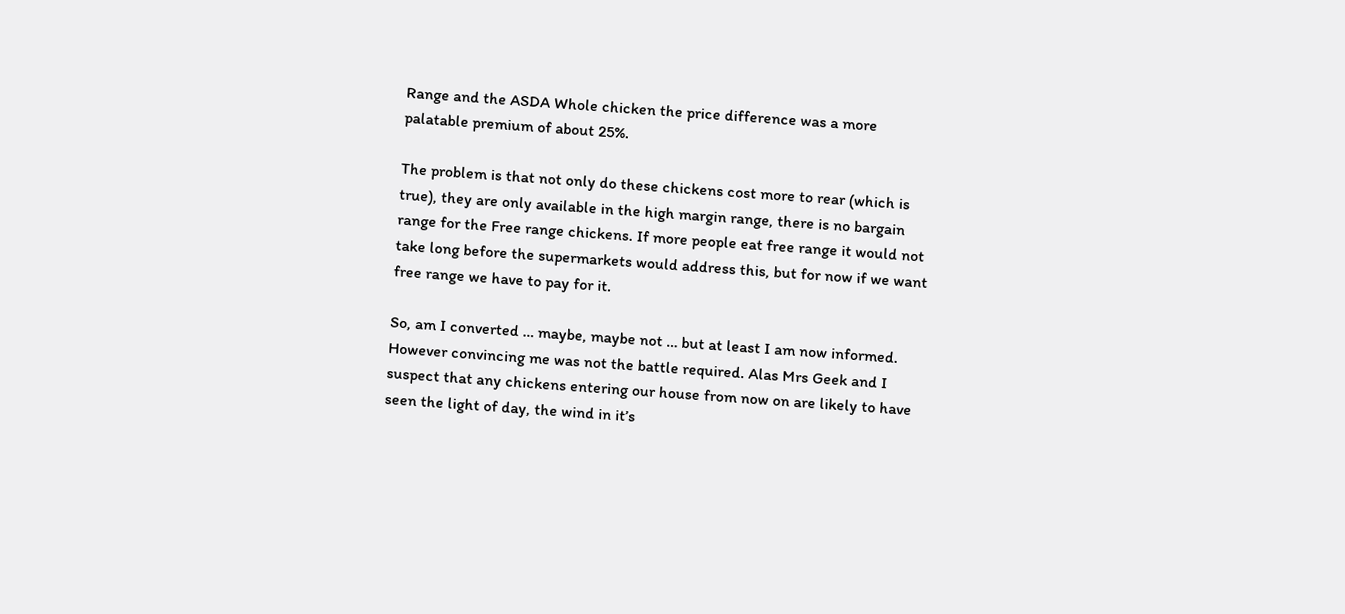Range and the ASDA Whole chicken the price difference was a more palatable premium of about 25%.

The problem is that not only do these chickens cost more to rear (which is true), they are only available in the high margin range, there is no bargain range for the Free range chickens. If more people eat free range it would not take long before the supermarkets would address this, but for now if we want free range we have to pay for it.

So, am I converted … maybe, maybe not … but at least I am now informed. However convincing me was not the battle required. Alas Mrs Geek and I suspect that any chickens entering our house from now on are likely to have seen the light of day, the wind in it’s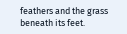feathers and the grass beneath its feet.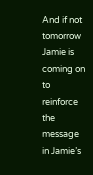And if not tomorrow Jamie is coming on to reinforce the message in Jamie’s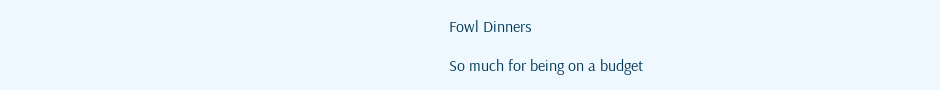Fowl Dinners

So much for being on a budget